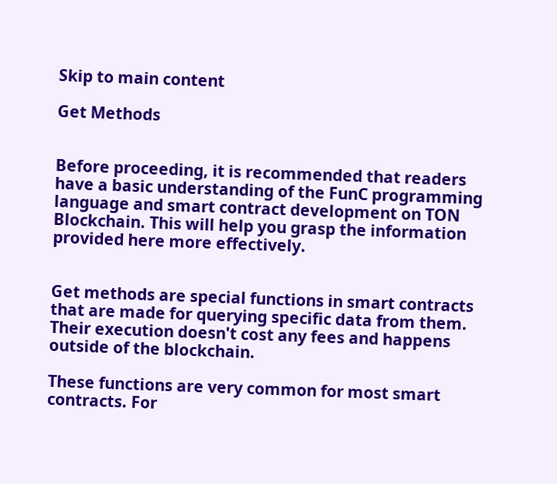Skip to main content

Get Methods


Before proceeding, it is recommended that readers have a basic understanding of the FunC programming language and smart contract development on TON Blockchain. This will help you grasp the information provided here more effectively.


Get methods are special functions in smart contracts that are made for querying specific data from them. Their execution doesn't cost any fees and happens outside of the blockchain.

These functions are very common for most smart contracts. For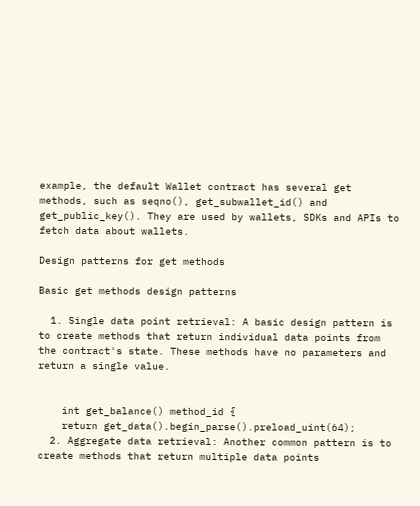example, the default Wallet contract has several get methods, such as seqno(), get_subwallet_id() and get_public_key(). They are used by wallets, SDKs and APIs to fetch data about wallets.

Design patterns for get methods

Basic get methods design patterns

  1. Single data point retrieval: A basic design pattern is to create methods that return individual data points from the contract's state. These methods have no parameters and return a single value.


    int get_balance() method_id {
    return get_data().begin_parse().preload_uint(64);
  2. Aggregate data retrieval: Another common pattern is to create methods that return multiple data points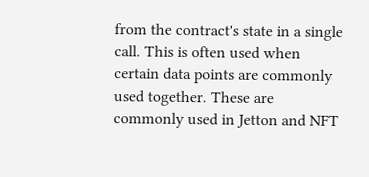from the contract's state in a single call. This is often used when certain data points are commonly used together. These are commonly used in Jetton and NFT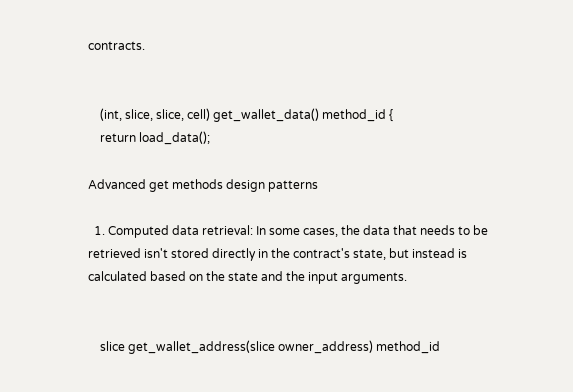contracts.


    (int, slice, slice, cell) get_wallet_data() method_id {
    return load_data();

Advanced get methods design patterns

  1. Computed data retrieval: In some cases, the data that needs to be retrieved isn't stored directly in the contract's state, but instead is calculated based on the state and the input arguments.


    slice get_wallet_address(slice owner_address) method_id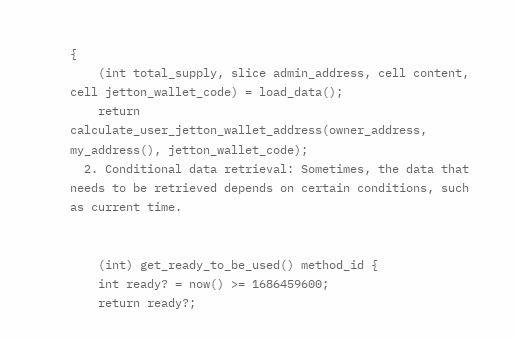{
    (int total_supply, slice admin_address, cell content, cell jetton_wallet_code) = load_data();
    return calculate_user_jetton_wallet_address(owner_address, my_address(), jetton_wallet_code);
  2. Conditional data retrieval: Sometimes, the data that needs to be retrieved depends on certain conditions, such as current time.


    (int) get_ready_to_be_used() method_id {
    int ready? = now() >= 1686459600;
    return ready?;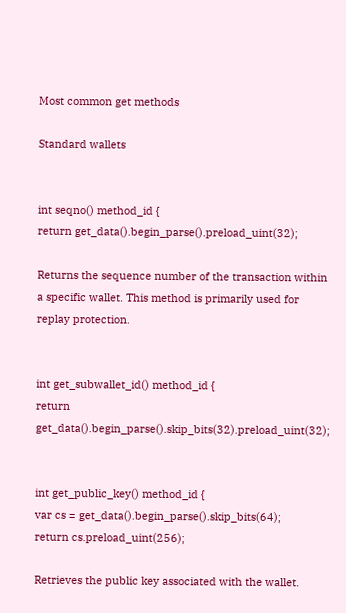Most common get methods

Standard wallets


int seqno() method_id {
return get_data().begin_parse().preload_uint(32);

Returns the sequence number of the transaction within a specific wallet. This method is primarily used for replay protection.


int get_subwallet_id() method_id {
return get_data().begin_parse().skip_bits(32).preload_uint(32);


int get_public_key() method_id {
var cs = get_data().begin_parse().skip_bits(64);
return cs.preload_uint(256);

Retrieves the public key associated with the wallet.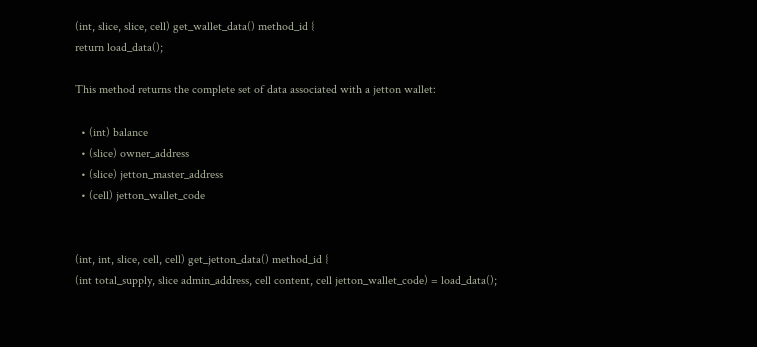(int, slice, slice, cell) get_wallet_data() method_id {
return load_data();

This method returns the complete set of data associated with a jetton wallet:

  • (int) balance
  • (slice) owner_address
  • (slice) jetton_master_address
  • (cell) jetton_wallet_code


(int, int, slice, cell, cell) get_jetton_data() method_id {
(int total_supply, slice admin_address, cell content, cell jetton_wallet_code) = load_data();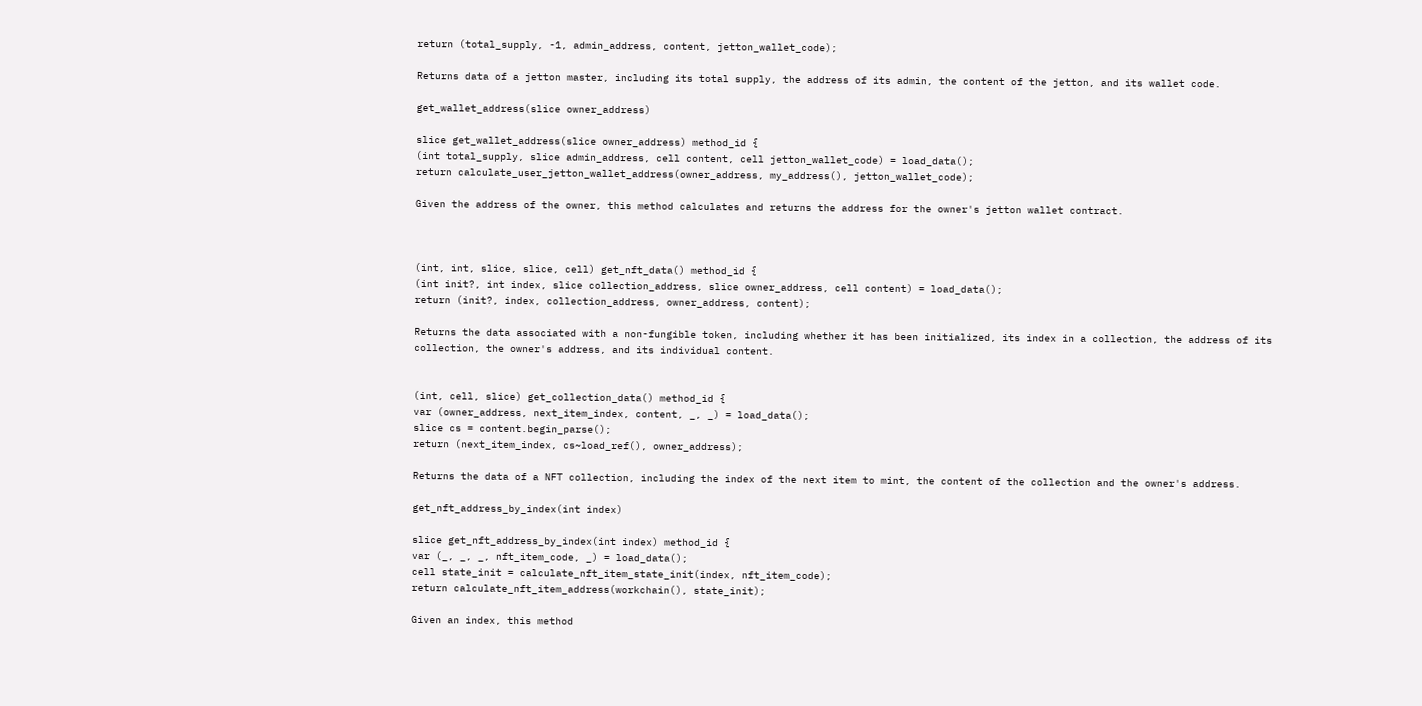return (total_supply, -1, admin_address, content, jetton_wallet_code);

Returns data of a jetton master, including its total supply, the address of its admin, the content of the jetton, and its wallet code.

get_wallet_address(slice owner_address)

slice get_wallet_address(slice owner_address) method_id {
(int total_supply, slice admin_address, cell content, cell jetton_wallet_code) = load_data();
return calculate_user_jetton_wallet_address(owner_address, my_address(), jetton_wallet_code);

Given the address of the owner, this method calculates and returns the address for the owner's jetton wallet contract.



(int, int, slice, slice, cell) get_nft_data() method_id {
(int init?, int index, slice collection_address, slice owner_address, cell content) = load_data();
return (init?, index, collection_address, owner_address, content);

Returns the data associated with a non-fungible token, including whether it has been initialized, its index in a collection, the address of its collection, the owner's address, and its individual content.


(int, cell, slice) get_collection_data() method_id {
var (owner_address, next_item_index, content, _, _) = load_data();
slice cs = content.begin_parse();
return (next_item_index, cs~load_ref(), owner_address);

Returns the data of a NFT collection, including the index of the next item to mint, the content of the collection and the owner's address.

get_nft_address_by_index(int index)

slice get_nft_address_by_index(int index) method_id {
var (_, _, _, nft_item_code, _) = load_data();
cell state_init = calculate_nft_item_state_init(index, nft_item_code);
return calculate_nft_item_address(workchain(), state_init);

Given an index, this method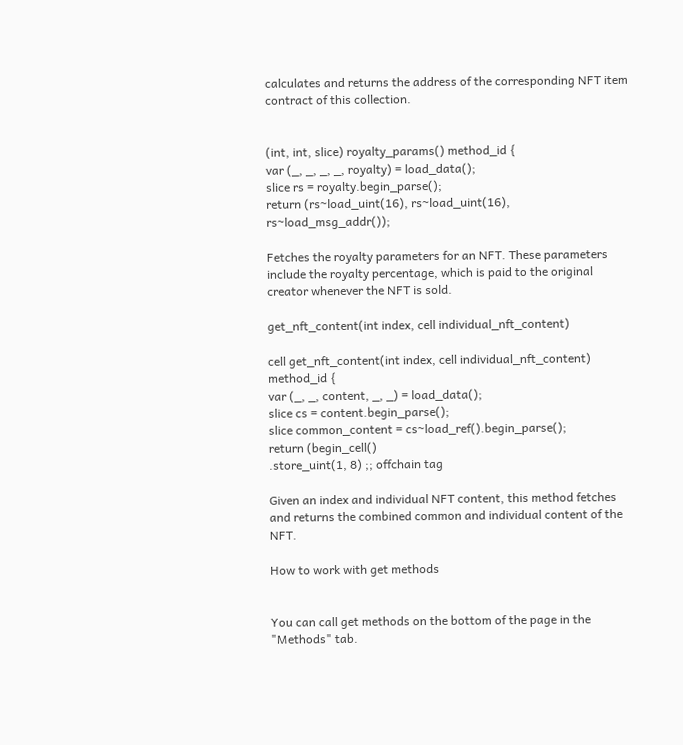calculates and returns the address of the corresponding NFT item contract of this collection.


(int, int, slice) royalty_params() method_id {
var (_, _, _, _, royalty) = load_data();
slice rs = royalty.begin_parse();
return (rs~load_uint(16), rs~load_uint(16), rs~load_msg_addr());

Fetches the royalty parameters for an NFT. These parameters include the royalty percentage, which is paid to the original creator whenever the NFT is sold.

get_nft_content(int index, cell individual_nft_content)

cell get_nft_content(int index, cell individual_nft_content) method_id {
var (_, _, content, _, _) = load_data();
slice cs = content.begin_parse();
slice common_content = cs~load_ref().begin_parse();
return (begin_cell()
.store_uint(1, 8) ;; offchain tag

Given an index and individual NFT content, this method fetches and returns the combined common and individual content of the NFT.

How to work with get methods


You can call get methods on the bottom of the page in the "Methods" tab.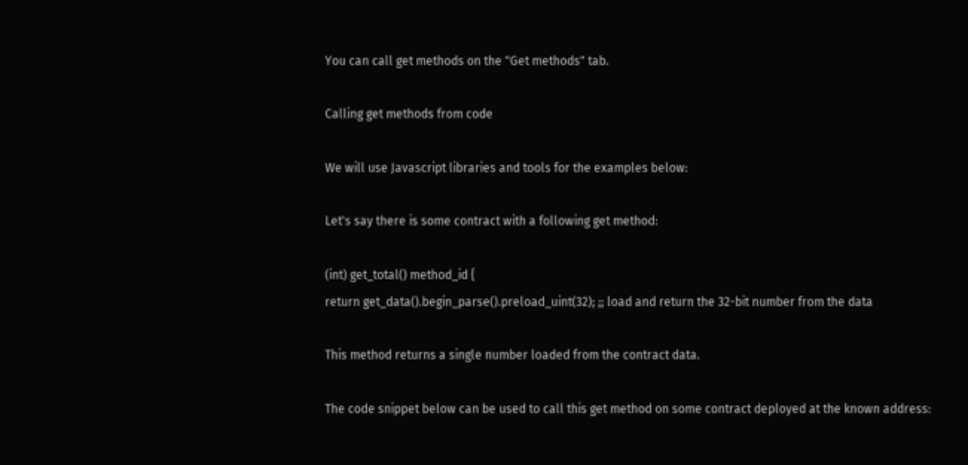You can call get methods on the "Get methods" tab.

Calling get methods from code

We will use Javascript libraries and tools for the examples below:

Let's say there is some contract with a following get method:

(int) get_total() method_id {
return get_data().begin_parse().preload_uint(32); ;; load and return the 32-bit number from the data

This method returns a single number loaded from the contract data.

The code snippet below can be used to call this get method on some contract deployed at the known address: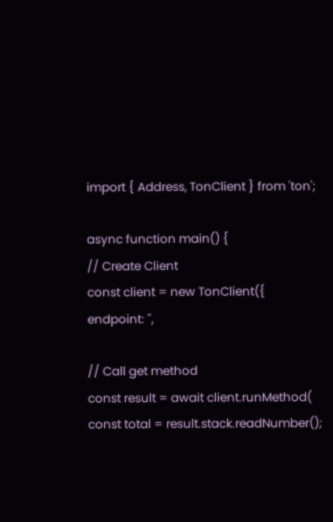import { Address, TonClient } from 'ton';

async function main() {
// Create Client
const client = new TonClient({
endpoint: '',

// Call get method
const result = await client.runMethod(
const total = result.stack.readNumber();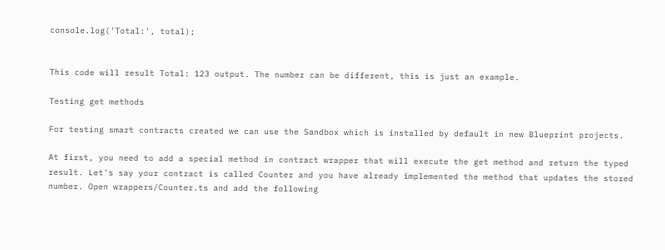console.log('Total:', total);


This code will result Total: 123 output. The number can be different, this is just an example.

Testing get methods

For testing smart contracts created we can use the Sandbox which is installed by default in new Blueprint projects.

At first, you need to add a special method in contract wrapper that will execute the get method and return the typed result. Let's say your contract is called Counter and you have already implemented the method that updates the stored number. Open wrappers/Counter.ts and add the following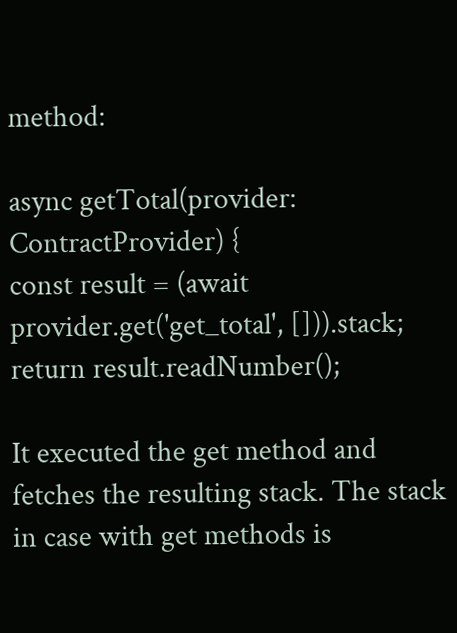method:

async getTotal(provider: ContractProvider) {
const result = (await provider.get('get_total', [])).stack;
return result.readNumber();

It executed the get method and fetches the resulting stack. The stack in case with get methods is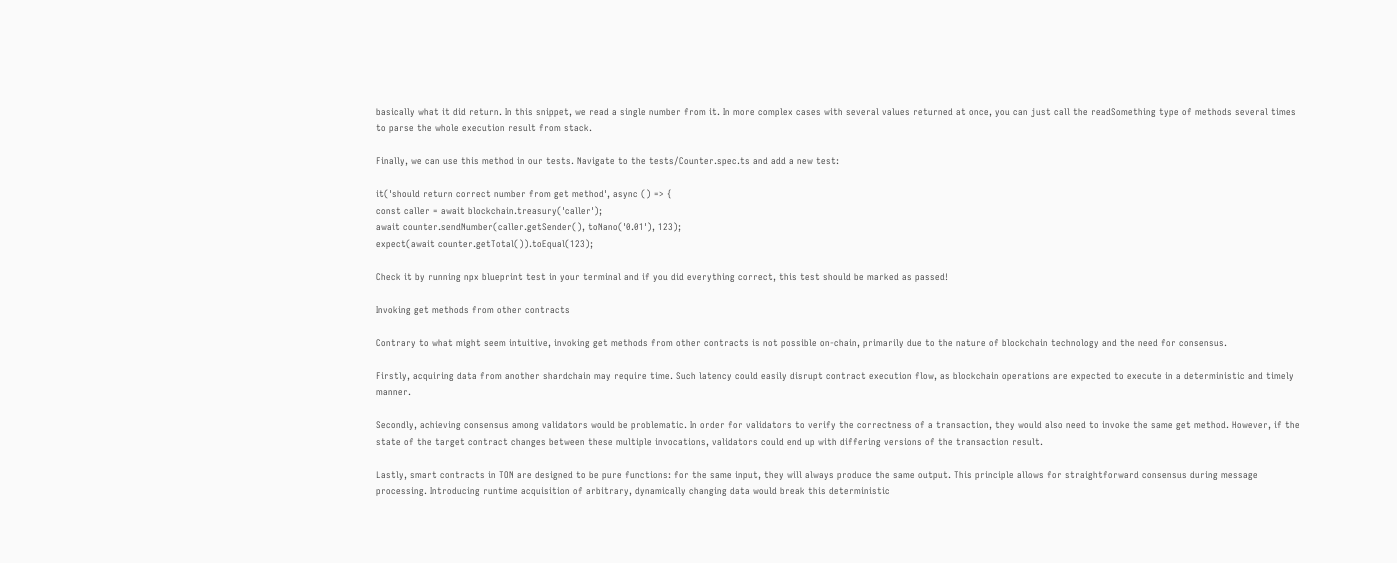basically what it did return. In this snippet, we read a single number from it. In more complex cases with several values returned at once, you can just call the readSomething type of methods several times to parse the whole execution result from stack.

Finally, we can use this method in our tests. Navigate to the tests/Counter.spec.ts and add a new test:

it('should return correct number from get method', async () => {
const caller = await blockchain.treasury('caller');
await counter.sendNumber(caller.getSender(), toNano('0.01'), 123);
expect(await counter.getTotal()).toEqual(123);

Check it by running npx blueprint test in your terminal and if you did everything correct, this test should be marked as passed!

Invoking get methods from other contracts

Contrary to what might seem intuitive, invoking get methods from other contracts is not possible on-chain, primarily due to the nature of blockchain technology and the need for consensus.

Firstly, acquiring data from another shardchain may require time. Such latency could easily disrupt contract execution flow, as blockchain operations are expected to execute in a deterministic and timely manner.

Secondly, achieving consensus among validators would be problematic. In order for validators to verify the correctness of a transaction, they would also need to invoke the same get method. However, if the state of the target contract changes between these multiple invocations, validators could end up with differing versions of the transaction result.

Lastly, smart contracts in TON are designed to be pure functions: for the same input, they will always produce the same output. This principle allows for straightforward consensus during message processing. Introducing runtime acquisition of arbitrary, dynamically changing data would break this deterministic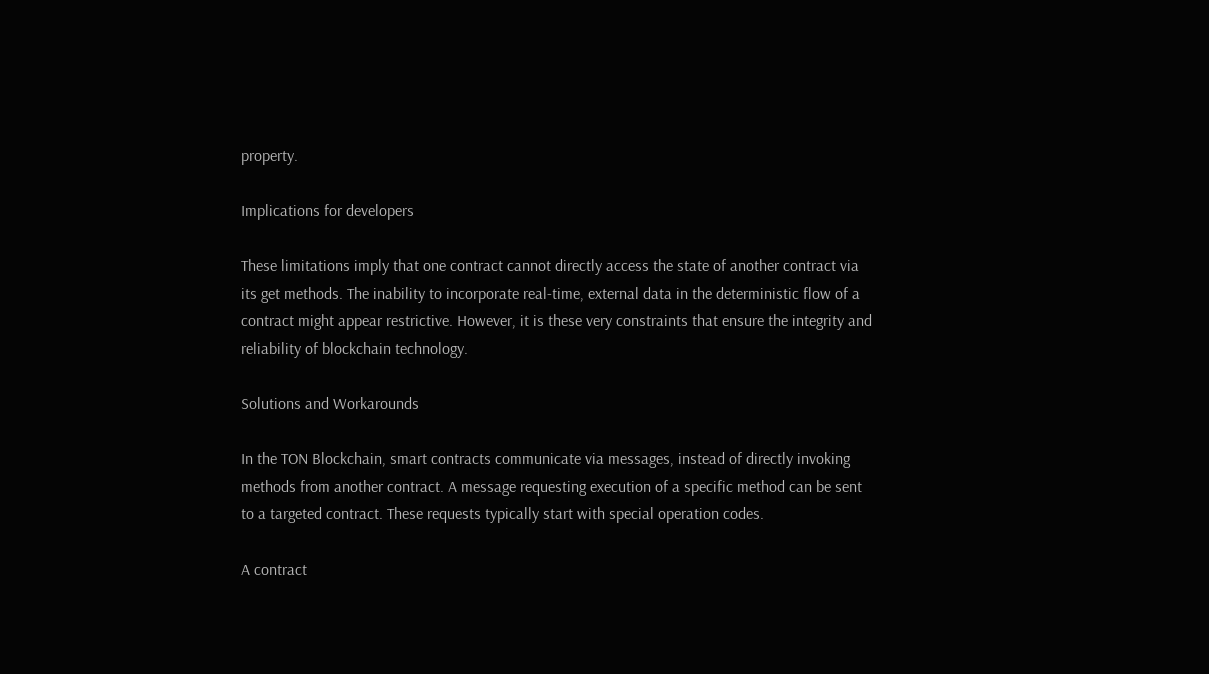property.

Implications for developers

These limitations imply that one contract cannot directly access the state of another contract via its get methods. The inability to incorporate real-time, external data in the deterministic flow of a contract might appear restrictive. However, it is these very constraints that ensure the integrity and reliability of blockchain technology.

Solutions and Workarounds

In the TON Blockchain, smart contracts communicate via messages, instead of directly invoking methods from another contract. A message requesting execution of a specific method can be sent to a targeted contract. These requests typically start with special operation codes.

A contract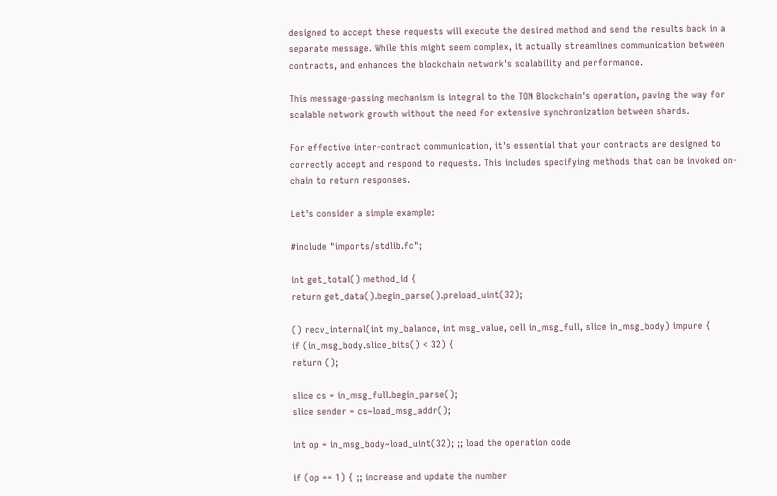designed to accept these requests will execute the desired method and send the results back in a separate message. While this might seem complex, it actually streamlines communication between contracts, and enhances the blockchain network's scalability and performance.

This message-passing mechanism is integral to the TON Blockchain's operation, paving the way for scalable network growth without the need for extensive synchronization between shards.

For effective inter-contract communication, it's essential that your contracts are designed to correctly accept and respond to requests. This includes specifying methods that can be invoked on-chain to return responses.

Let's consider a simple example:

#include "imports/stdlib.fc";

int get_total() method_id {
return get_data().begin_parse().preload_uint(32);

() recv_internal(int my_balance, int msg_value, cell in_msg_full, slice in_msg_body) impure {
if (in_msg_body.slice_bits() < 32) {
return ();

slice cs = in_msg_full.begin_parse();
slice sender = cs~load_msg_addr();

int op = in_msg_body~load_uint(32); ;; load the operation code

if (op == 1) { ;; increase and update the number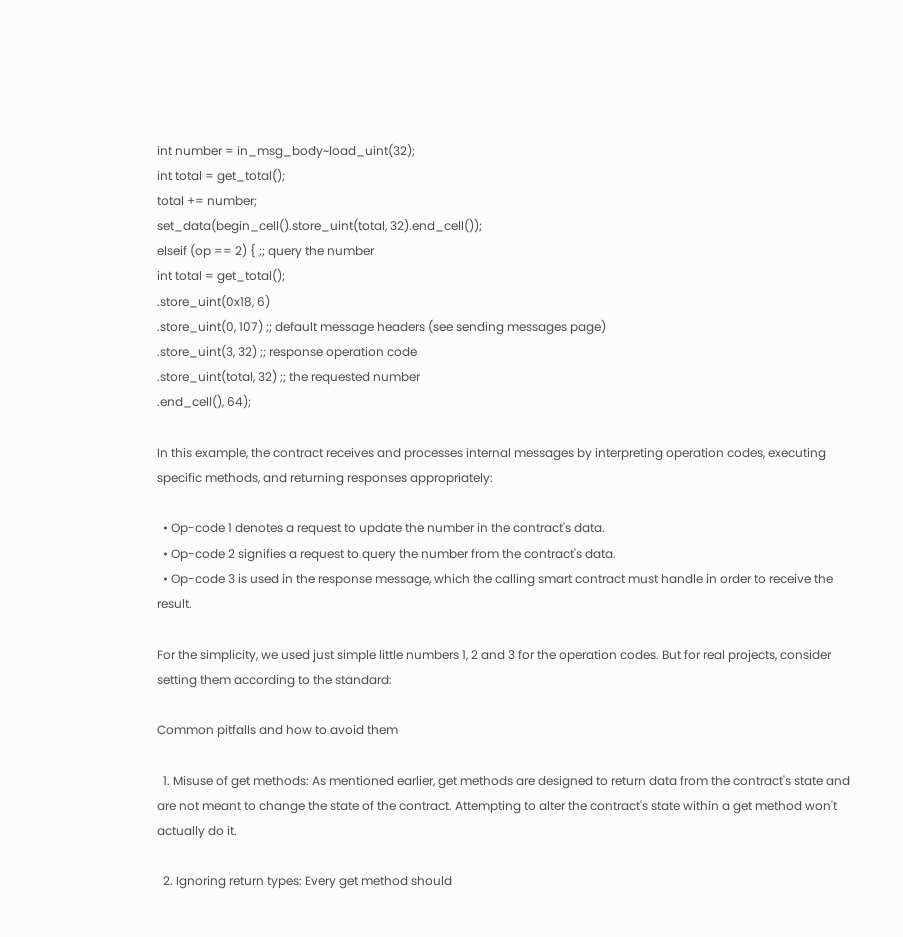int number = in_msg_body~load_uint(32);
int total = get_total();
total += number;
set_data(begin_cell().store_uint(total, 32).end_cell());
elseif (op == 2) { ;; query the number
int total = get_total();
.store_uint(0x18, 6)
.store_uint(0, 107) ;; default message headers (see sending messages page)
.store_uint(3, 32) ;; response operation code
.store_uint(total, 32) ;; the requested number
.end_cell(), 64);

In this example, the contract receives and processes internal messages by interpreting operation codes, executing specific methods, and returning responses appropriately:

  • Op-code 1 denotes a request to update the number in the contract's data.
  • Op-code 2 signifies a request to query the number from the contract's data.
  • Op-code 3 is used in the response message, which the calling smart contract must handle in order to receive the result.

For the simplicity, we used just simple little numbers 1, 2 and 3 for the operation codes. But for real projects, consider setting them according to the standard:

Common pitfalls and how to avoid them

  1. Misuse of get methods: As mentioned earlier, get methods are designed to return data from the contract's state and are not meant to change the state of the contract. Attempting to alter the contract's state within a get method won't actually do it.

  2. Ignoring return types: Every get method should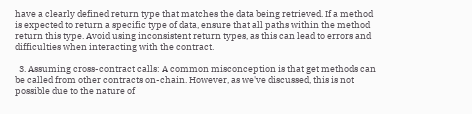have a clearly defined return type that matches the data being retrieved. If a method is expected to return a specific type of data, ensure that all paths within the method return this type. Avoid using inconsistent return types, as this can lead to errors and difficulties when interacting with the contract.

  3. Assuming cross-contract calls: A common misconception is that get methods can be called from other contracts on-chain. However, as we've discussed, this is not possible due to the nature of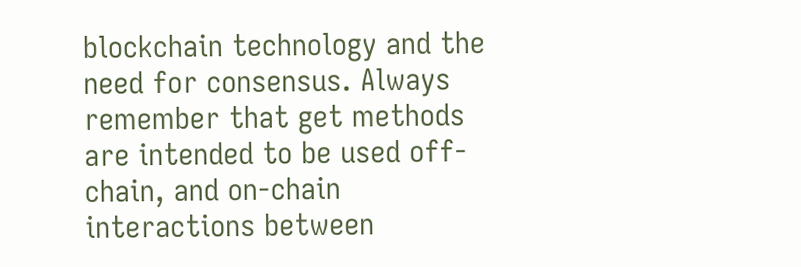blockchain technology and the need for consensus. Always remember that get methods are intended to be used off-chain, and on-chain interactions between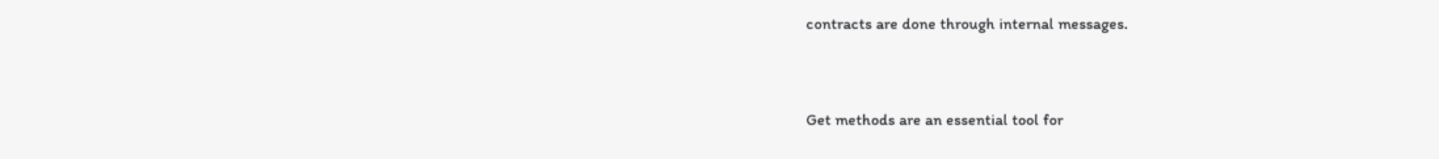contracts are done through internal messages.


Get methods are an essential tool for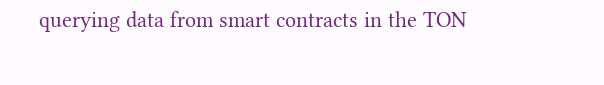querying data from smart contracts in the TON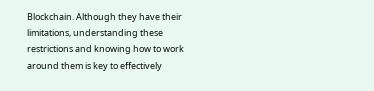Blockchain. Although they have their limitations, understanding these restrictions and knowing how to work around them is key to effectively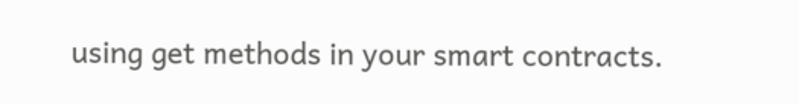using get methods in your smart contracts.